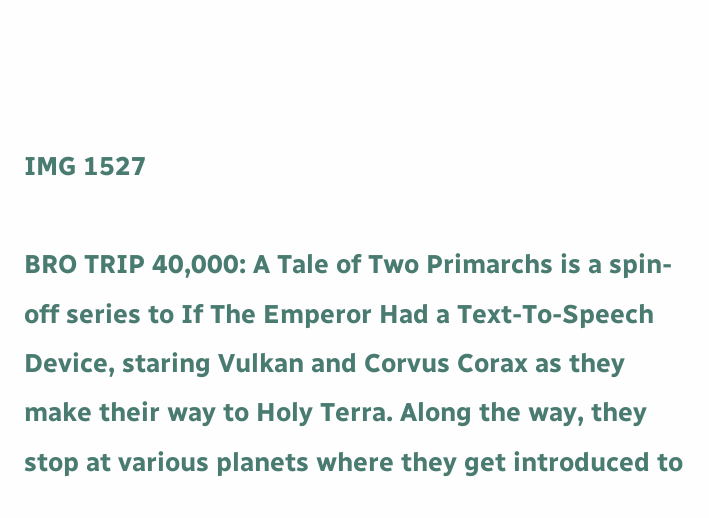IMG 1527

BRO TRIP 40,000: A Tale of Two Primarchs is a spin-off series to If The Emperor Had a Text-To-Speech Device, staring Vulkan and Corvus Corax as they make their way to Holy Terra. Along the way, they stop at various planets where they get introduced to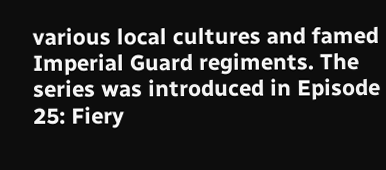various local cultures and famed Imperial Guard regiments. The series was introduced in Episode 25: Fiery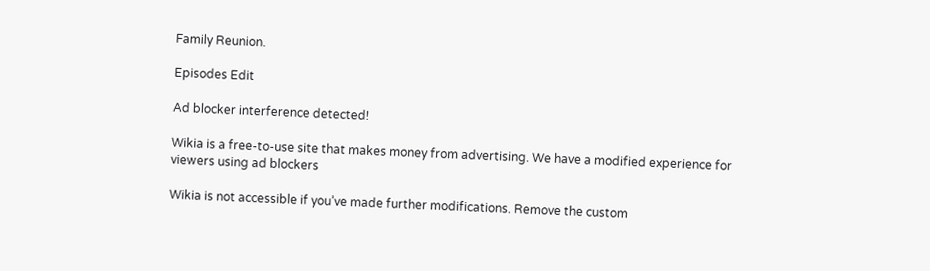Family Reunion.

Episodes Edit

Ad blocker interference detected!

Wikia is a free-to-use site that makes money from advertising. We have a modified experience for viewers using ad blockers

Wikia is not accessible if you’ve made further modifications. Remove the custom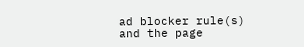ad blocker rule(s) and the page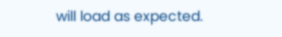will load as expected.